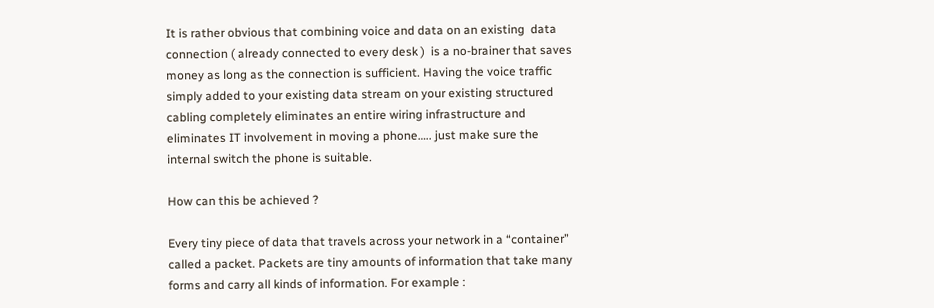It is rather obvious that combining voice and data on an existing  data connection ( already connected to every desk )  is a no-brainer that saves money as long as the connection is sufficient. Having the voice traffic simply added to your existing data stream on your existing structured cabling completely eliminates an entire wiring infrastructure and eliminates IT involvement in moving a phone….. just make sure the internal switch the phone is suitable.

How can this be achieved ?

Every tiny piece of data that travels across your network in a “container” called a packet. Packets are tiny amounts of information that take many forms and carry all kinds of information. For example :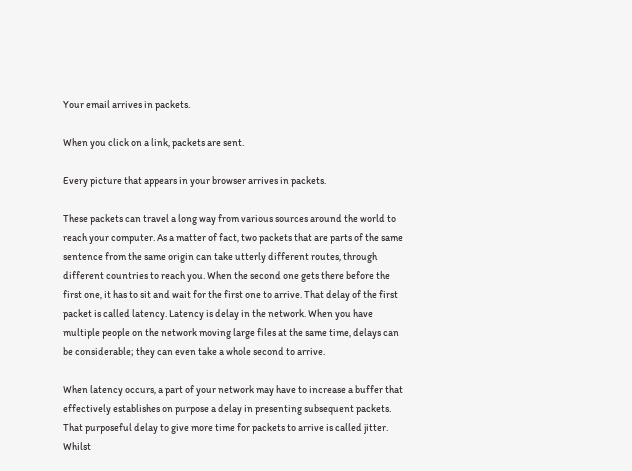Your email arrives in packets.

When you click on a link, packets are sent.

Every picture that appears in your browser arrives in packets.

These packets can travel a long way from various sources around the world to reach your computer. As a matter of fact, two packets that are parts of the same sentence from the same origin can take utterly different routes, through different countries to reach you. When the second one gets there before the first one, it has to sit and wait for the first one to arrive. That delay of the first packet is called latency. Latency is delay in the network. When you have multiple people on the network moving large files at the same time, delays can be considerable; they can even take a whole second to arrive.

When latency occurs, a part of your network may have to increase a buffer that effectively establishes on purpose a delay in presenting subsequent packets. That purposeful delay to give more time for packets to arrive is called jitter. Whilst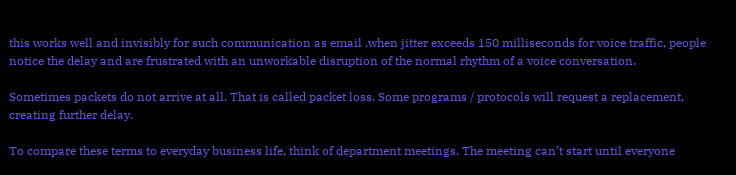this works well and invisibly for such communication as email ,when jitter exceeds 150 milliseconds for voice traffic, people notice the delay and are frustrated with an unworkable disruption of the normal rhythm of a voice conversation.

Sometimes packets do not arrive at all. That is called packet loss. Some programs / protocols will request a replacement, creating further delay.

To compare these terms to everyday business life, think of department meetings. The meeting can’t start until everyone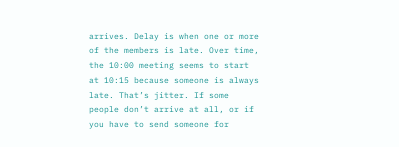arrives. Delay is when one or more of the members is late. Over time, the 10:00 meeting seems to start at 10:15 because someone is always late. That’s jitter. If some people don’t arrive at all, or if you have to send someone for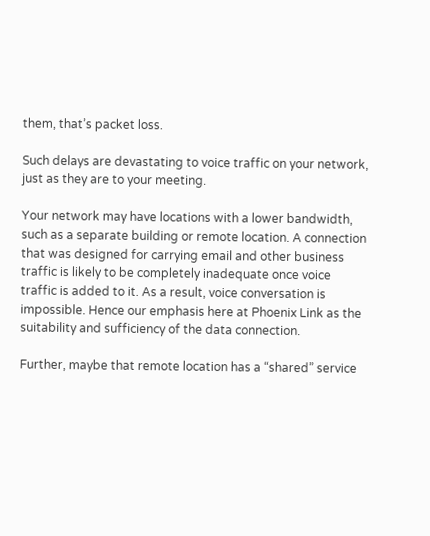them, that’s packet loss.

Such delays are devastating to voice traffic on your network, just as they are to your meeting.

Your network may have locations with a lower bandwidth, such as a separate building or remote location. A connection that was designed for carrying email and other business traffic is likely to be completely inadequate once voice traffic is added to it. As a result, voice conversation is impossible. Hence our emphasis here at Phoenix Link as the  suitability and sufficiency of the data connection.

Further, maybe that remote location has a “shared” service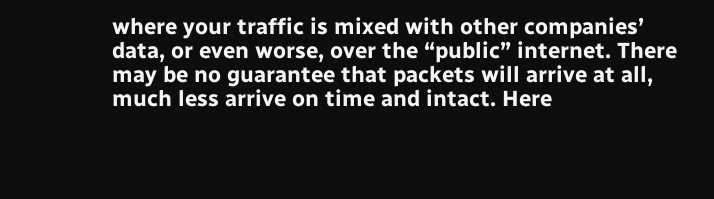where your traffic is mixed with other companies’ data, or even worse, over the “public” internet. There may be no guarantee that packets will arrive at all, much less arrive on time and intact. Here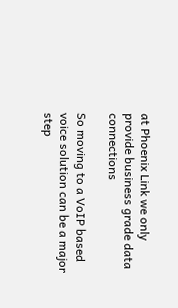at Phoenix Link we only provide business grade data connections

So moving to a VoIP based voice solution can be a major step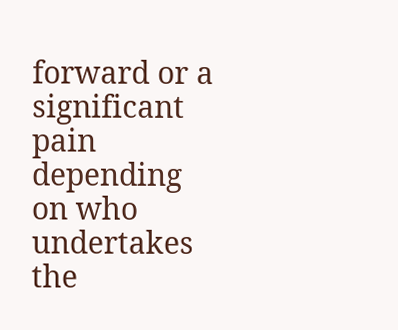forward or a significant pain depending on who undertakes the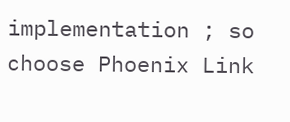implementation ; so choose Phoenix Link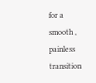for a smooth , painless transition